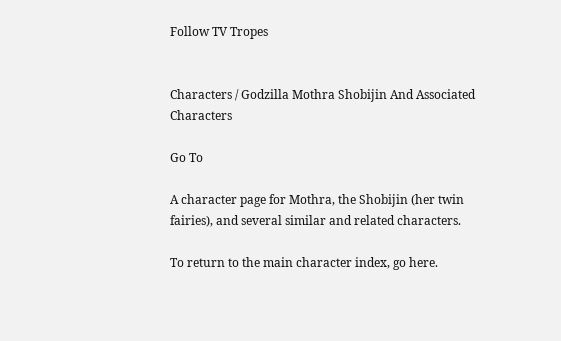Follow TV Tropes


Characters / Godzilla Mothra Shobijin And Associated Characters

Go To

A character page for Mothra, the Shobijin (her twin fairies), and several similar and related characters.

To return to the main character index, go here.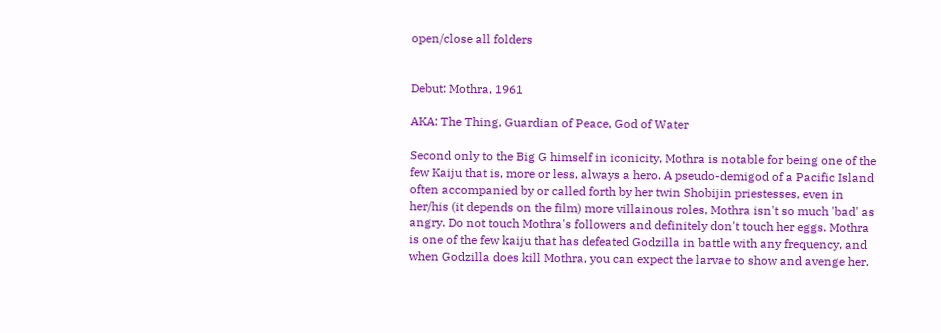open/close all folders


Debut: Mothra, 1961

AKA: The Thing, Guardian of Peace, God of Water

Second only to the Big G himself in iconicity, Mothra is notable for being one of the few Kaiju that is, more or less, always a hero. A pseudo-demigod of a Pacific Island often accompanied by or called forth by her twin Shobijin priestesses, even in her/his (it depends on the film) more villainous roles, Mothra isn't so much 'bad' as angry. Do not touch Mothra's followers and definitely don't touch her eggs. Mothra is one of the few kaiju that has defeated Godzilla in battle with any frequency, and when Godzilla does kill Mothra, you can expect the larvae to show and avenge her.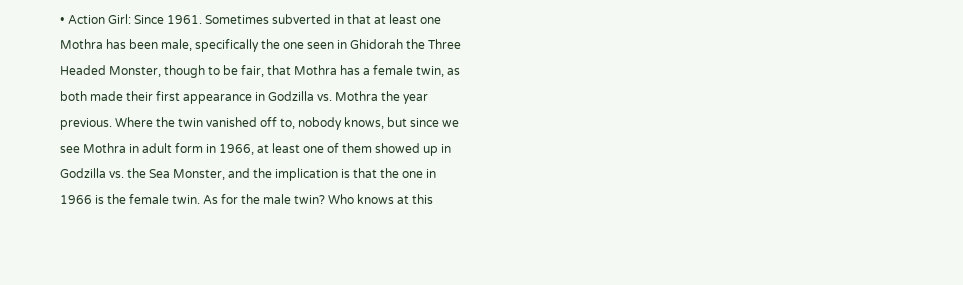• Action Girl: Since 1961. Sometimes subverted in that at least one Mothra has been male, specifically the one seen in Ghidorah the Three Headed Monster, though to be fair, that Mothra has a female twin, as both made their first appearance in Godzilla vs. Mothra the year previous. Where the twin vanished off to, nobody knows, but since we see Mothra in adult form in 1966, at least one of them showed up in Godzilla vs. the Sea Monster, and the implication is that the one in 1966 is the female twin. As for the male twin? Who knows at this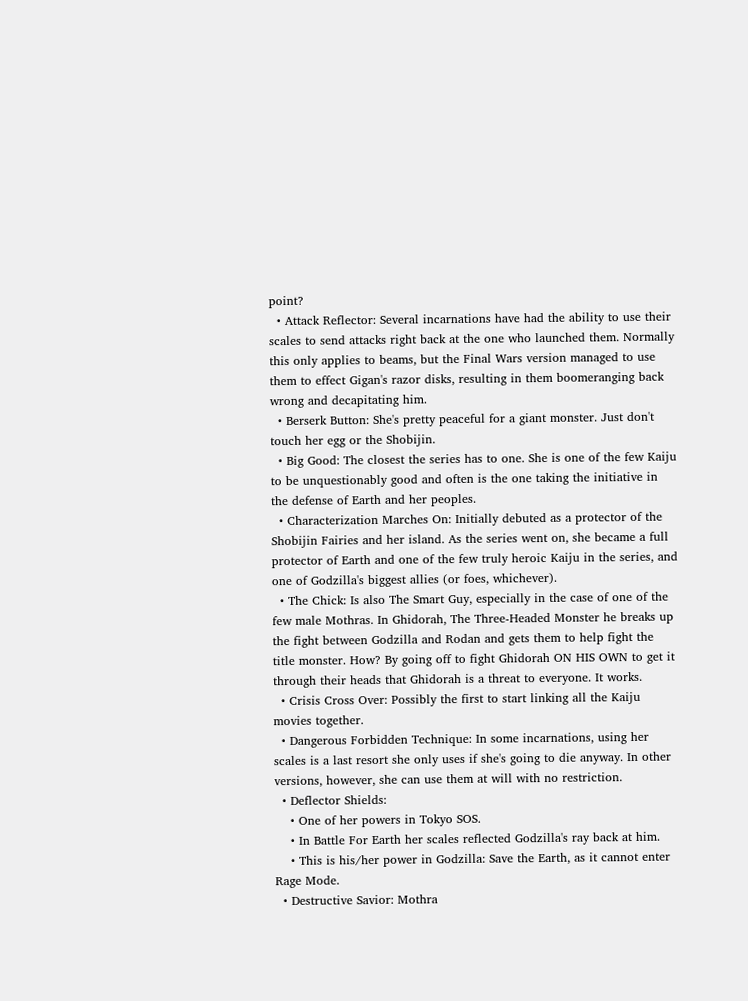point?
  • Attack Reflector: Several incarnations have had the ability to use their scales to send attacks right back at the one who launched them. Normally this only applies to beams, but the Final Wars version managed to use them to effect Gigan's razor disks, resulting in them boomeranging back wrong and decapitating him.
  • Berserk Button: She's pretty peaceful for a giant monster. Just don't touch her egg or the Shobijin.
  • Big Good: The closest the series has to one. She is one of the few Kaiju to be unquestionably good and often is the one taking the initiative in the defense of Earth and her peoples.
  • Characterization Marches On: Initially debuted as a protector of the Shobijin Fairies and her island. As the series went on, she became a full protector of Earth and one of the few truly heroic Kaiju in the series, and one of Godzilla's biggest allies (or foes, whichever).
  • The Chick: Is also The Smart Guy, especially in the case of one of the few male Mothras. In Ghidorah, The Three-Headed Monster he breaks up the fight between Godzilla and Rodan and gets them to help fight the title monster. How? By going off to fight Ghidorah ON HIS OWN to get it through their heads that Ghidorah is a threat to everyone. It works.
  • Crisis Cross Over: Possibly the first to start linking all the Kaiju movies together.
  • Dangerous Forbidden Technique: In some incarnations, using her scales is a last resort she only uses if she's going to die anyway. In other versions, however, she can use them at will with no restriction.
  • Deflector Shields:
    • One of her powers in Tokyo SOS.
    • In Battle For Earth her scales reflected Godzilla's ray back at him.
    • This is his/her power in Godzilla: Save the Earth, as it cannot enter Rage Mode.
  • Destructive Savior: Mothra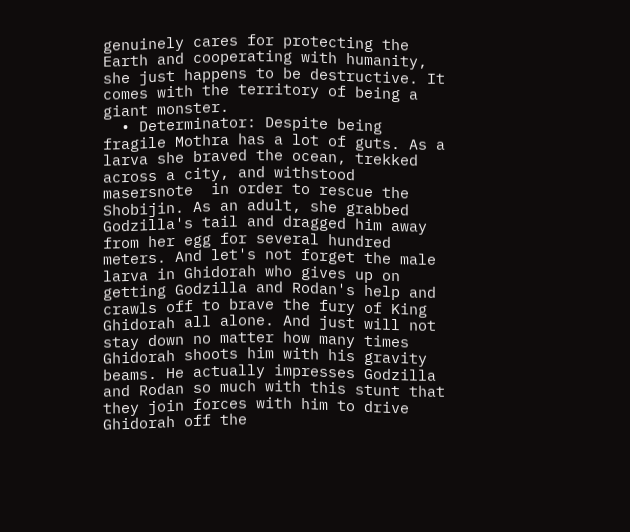genuinely cares for protecting the Earth and cooperating with humanity, she just happens to be destructive. It comes with the territory of being a giant monster.
  • Determinator: Despite being fragile Mothra has a lot of guts. As a larva she braved the ocean, trekked across a city, and withstood masersnote  in order to rescue the Shobijin. As an adult, she grabbed Godzilla's tail and dragged him away from her egg for several hundred meters. And let's not forget the male larva in Ghidorah who gives up on getting Godzilla and Rodan's help and crawls off to brave the fury of King Ghidorah all alone. And just will not stay down no matter how many times Ghidorah shoots him with his gravity beams. He actually impresses Godzilla and Rodan so much with this stunt that they join forces with him to drive Ghidorah off the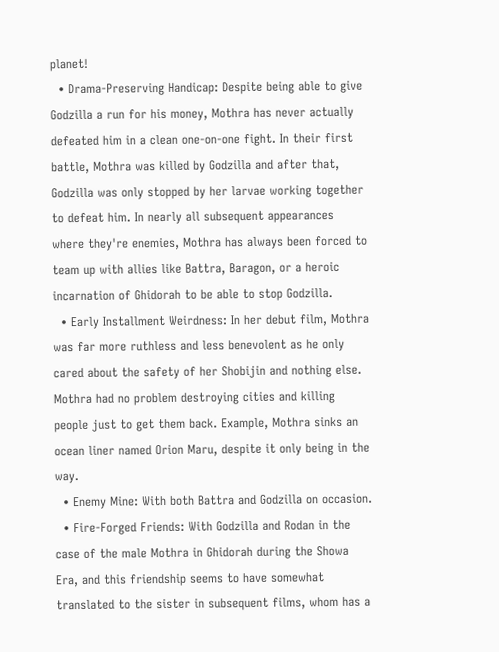planet!
  • Drama-Preserving Handicap: Despite being able to give Godzilla a run for his money, Mothra has never actually defeated him in a clean one-on-one fight. In their first battle, Mothra was killed by Godzilla and after that, Godzilla was only stopped by her larvae working together to defeat him. In nearly all subsequent appearances where they're enemies, Mothra has always been forced to team up with allies like Battra, Baragon, or a heroic incarnation of Ghidorah to be able to stop Godzilla.
  • Early Installment Weirdness: In her debut film, Mothra was far more ruthless and less benevolent as he only cared about the safety of her Shobijin and nothing else. Mothra had no problem destroying cities and killing people just to get them back. Example, Mothra sinks an ocean liner named Orion Maru, despite it only being in the way.
  • Enemy Mine: With both Battra and Godzilla on occasion.
  • Fire-Forged Friends: With Godzilla and Rodan in the case of the male Mothra in Ghidorah during the Showa Era, and this friendship seems to have somewhat translated to the sister in subsequent films, whom has a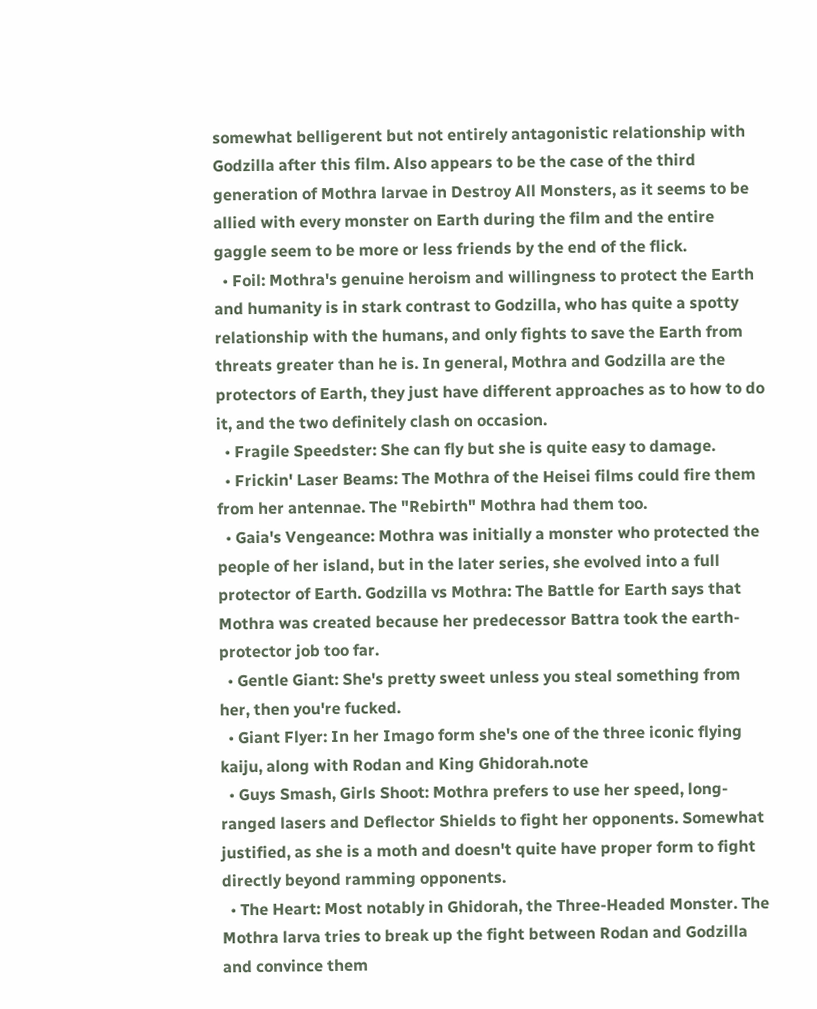somewhat belligerent but not entirely antagonistic relationship with Godzilla after this film. Also appears to be the case of the third generation of Mothra larvae in Destroy All Monsters, as it seems to be allied with every monster on Earth during the film and the entire gaggle seem to be more or less friends by the end of the flick.
  • Foil: Mothra's genuine heroism and willingness to protect the Earth and humanity is in stark contrast to Godzilla, who has quite a spotty relationship with the humans, and only fights to save the Earth from threats greater than he is. In general, Mothra and Godzilla are the protectors of Earth, they just have different approaches as to how to do it, and the two definitely clash on occasion.
  • Fragile Speedster: She can fly but she is quite easy to damage.
  • Frickin' Laser Beams: The Mothra of the Heisei films could fire them from her antennae. The "Rebirth" Mothra had them too.
  • Gaia's Vengeance: Mothra was initially a monster who protected the people of her island, but in the later series, she evolved into a full protector of Earth. Godzilla vs Mothra: The Battle for Earth says that Mothra was created because her predecessor Battra took the earth-protector job too far.
  • Gentle Giant: She's pretty sweet unless you steal something from her, then you're fucked.
  • Giant Flyer: In her Imago form she's one of the three iconic flying kaiju, along with Rodan and King Ghidorah.note
  • Guys Smash, Girls Shoot: Mothra prefers to use her speed, long-ranged lasers and Deflector Shields to fight her opponents. Somewhat justified, as she is a moth and doesn't quite have proper form to fight directly beyond ramming opponents.
  • The Heart: Most notably in Ghidorah, the Three-Headed Monster. The Mothra larva tries to break up the fight between Rodan and Godzilla and convince them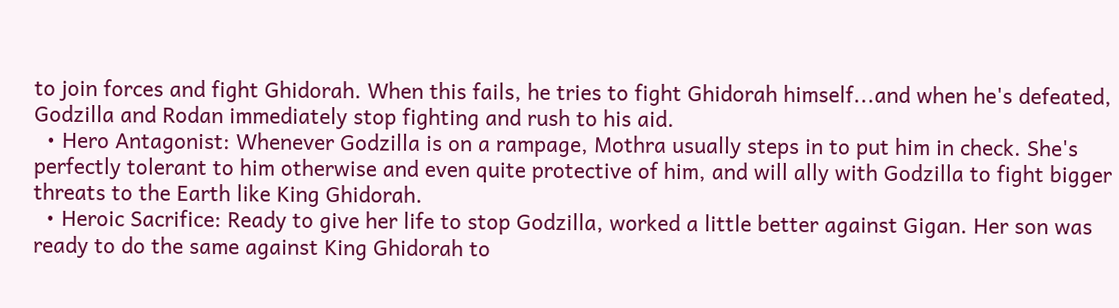to join forces and fight Ghidorah. When this fails, he tries to fight Ghidorah himself...and when he's defeated, Godzilla and Rodan immediately stop fighting and rush to his aid.
  • Hero Antagonist: Whenever Godzilla is on a rampage, Mothra usually steps in to put him in check. She's perfectly tolerant to him otherwise and even quite protective of him, and will ally with Godzilla to fight bigger threats to the Earth like King Ghidorah.
  • Heroic Sacrifice: Ready to give her life to stop Godzilla, worked a little better against Gigan. Her son was ready to do the same against King Ghidorah to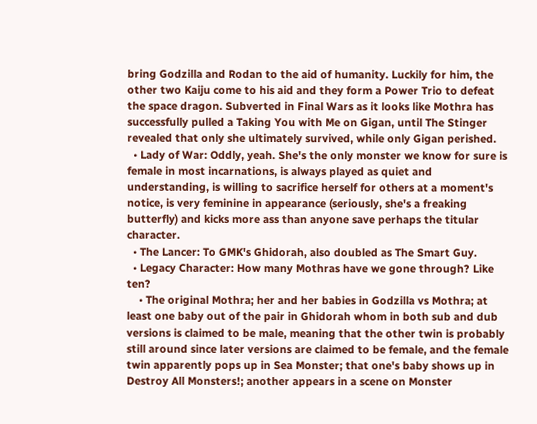bring Godzilla and Rodan to the aid of humanity. Luckily for him, the other two Kaiju come to his aid and they form a Power Trio to defeat the space dragon. Subverted in Final Wars as it looks like Mothra has successfully pulled a Taking You with Me on Gigan, until The Stinger revealed that only she ultimately survived, while only Gigan perished.
  • Lady of War: Oddly, yeah. She's the only monster we know for sure is female in most incarnations, is always played as quiet and understanding, is willing to sacrifice herself for others at a moment's notice, is very feminine in appearance (seriously, she's a freaking butterfly) and kicks more ass than anyone save perhaps the titular character.
  • The Lancer: To GMK's Ghidorah, also doubled as The Smart Guy.
  • Legacy Character: How many Mothras have we gone through? Like ten?
    • The original Mothra; her and her babies in Godzilla vs Mothra; at least one baby out of the pair in Ghidorah whom in both sub and dub versions is claimed to be male, meaning that the other twin is probably still around since later versions are claimed to be female, and the female twin apparently pops up in Sea Monster; that one's baby shows up in Destroy All Monsters!; another appears in a scene on Monster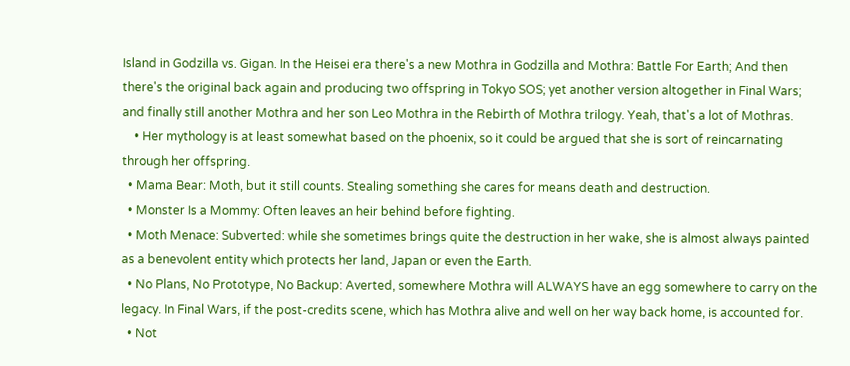Island in Godzilla vs. Gigan. In the Heisei era there's a new Mothra in Godzilla and Mothra: Battle For Earth; And then there's the original back again and producing two offspring in Tokyo SOS; yet another version altogether in Final Wars; and finally still another Mothra and her son Leo Mothra in the Rebirth of Mothra trilogy. Yeah, that's a lot of Mothras.
    • Her mythology is at least somewhat based on the phoenix, so it could be argued that she is sort of reincarnating through her offspring.
  • Mama Bear: Moth, but it still counts. Stealing something she cares for means death and destruction.
  • Monster Is a Mommy: Often leaves an heir behind before fighting.
  • Moth Menace: Subverted: while she sometimes brings quite the destruction in her wake, she is almost always painted as a benevolent entity which protects her land, Japan or even the Earth.
  • No Plans, No Prototype, No Backup: Averted, somewhere Mothra will ALWAYS have an egg somewhere to carry on the legacy. In Final Wars, if the post-credits scene, which has Mothra alive and well on her way back home, is accounted for.
  • Not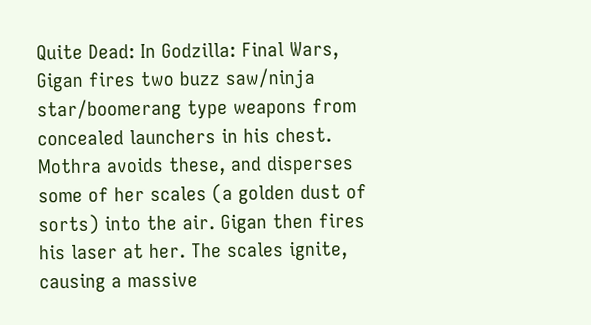Quite Dead: In Godzilla: Final Wars, Gigan fires two buzz saw/ninja star/boomerang type weapons from concealed launchers in his chest. Mothra avoids these, and disperses some of her scales (a golden dust of sorts) into the air. Gigan then fires his laser at her. The scales ignite, causing a massive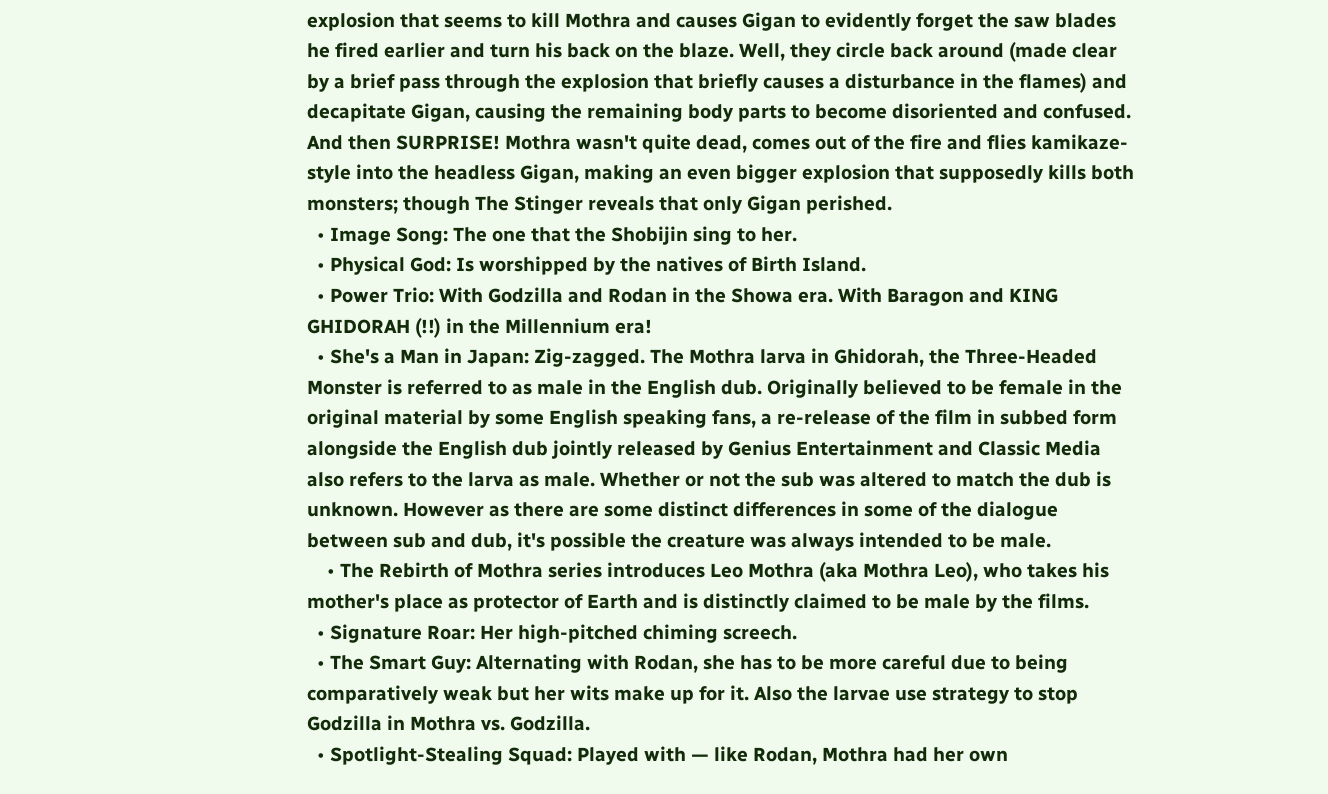explosion that seems to kill Mothra and causes Gigan to evidently forget the saw blades he fired earlier and turn his back on the blaze. Well, they circle back around (made clear by a brief pass through the explosion that briefly causes a disturbance in the flames) and decapitate Gigan, causing the remaining body parts to become disoriented and confused. And then SURPRISE! Mothra wasn't quite dead, comes out of the fire and flies kamikaze-style into the headless Gigan, making an even bigger explosion that supposedly kills both monsters; though The Stinger reveals that only Gigan perished.
  • Image Song: The one that the Shobijin sing to her.
  • Physical God: Is worshipped by the natives of Birth Island.
  • Power Trio: With Godzilla and Rodan in the Showa era. With Baragon and KING GHIDORAH (!!) in the Millennium era!
  • She's a Man in Japan: Zig-zagged. The Mothra larva in Ghidorah, the Three-Headed Monster is referred to as male in the English dub. Originally believed to be female in the original material by some English speaking fans, a re-release of the film in subbed form alongside the English dub jointly released by Genius Entertainment and Classic Media also refers to the larva as male. Whether or not the sub was altered to match the dub is unknown. However as there are some distinct differences in some of the dialogue between sub and dub, it's possible the creature was always intended to be male.
    • The Rebirth of Mothra series introduces Leo Mothra (aka Mothra Leo), who takes his mother's place as protector of Earth and is distinctly claimed to be male by the films.
  • Signature Roar: Her high-pitched chiming screech.
  • The Smart Guy: Alternating with Rodan, she has to be more careful due to being comparatively weak but her wits make up for it. Also the larvae use strategy to stop Godzilla in Mothra vs. Godzilla.
  • Spotlight-Stealing Squad: Played with — like Rodan, Mothra had her own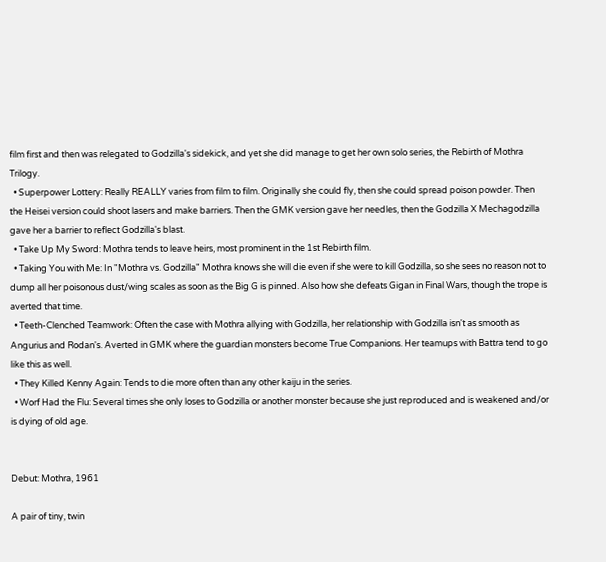film first and then was relegated to Godzilla's sidekick, and yet she did manage to get her own solo series, the Rebirth of Mothra Trilogy.
  • Superpower Lottery: Really REALLY varies from film to film. Originally she could fly, then she could spread poison powder. Then the Heisei version could shoot lasers and make barriers. Then the GMK version gave her needles, then the Godzilla X Mechagodzilla gave her a barrier to reflect Godzilla's blast.
  • Take Up My Sword: Mothra tends to leave heirs, most prominent in the 1st Rebirth film.
  • Taking You with Me: In "Mothra vs. Godzilla" Mothra knows she will die even if she were to kill Godzilla, so she sees no reason not to dump all her poisonous dust/wing scales as soon as the Big G is pinned. Also how she defeats Gigan in Final Wars, though the trope is averted that time.
  • Teeth-Clenched Teamwork: Often the case with Mothra allying with Godzilla, her relationship with Godzilla isn't as smooth as Angurius and Rodan's. Averted in GMK where the guardian monsters become True Companions. Her teamups with Battra tend to go like this as well.
  • They Killed Kenny Again: Tends to die more often than any other kaiju in the series.
  • Worf Had the Flu: Several times she only loses to Godzilla or another monster because she just reproduced and is weakened and/or is dying of old age.


Debut: Mothra, 1961

A pair of tiny, twin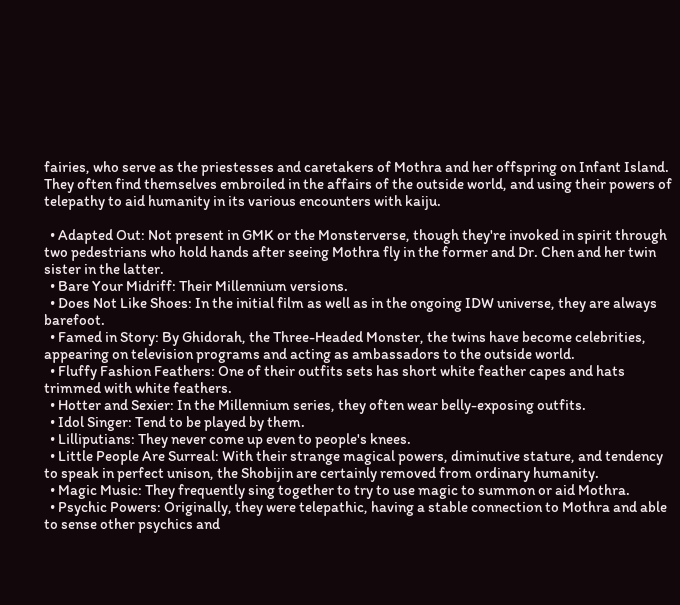fairies, who serve as the priestesses and caretakers of Mothra and her offspring on Infant Island. They often find themselves embroiled in the affairs of the outside world, and using their powers of telepathy to aid humanity in its various encounters with kaiju.

  • Adapted Out: Not present in GMK or the Monsterverse, though they're invoked in spirit through two pedestrians who hold hands after seeing Mothra fly in the former and Dr. Chen and her twin sister in the latter.
  • Bare Your Midriff: Their Millennium versions.
  • Does Not Like Shoes: In the initial film as well as in the ongoing IDW universe, they are always barefoot.
  • Famed in Story: By Ghidorah, the Three-Headed Monster, the twins have become celebrities, appearing on television programs and acting as ambassadors to the outside world.
  • Fluffy Fashion Feathers: One of their outfits sets has short white feather capes and hats trimmed with white feathers.
  • Hotter and Sexier: In the Millennium series, they often wear belly-exposing outfits.
  • Idol Singer: Tend to be played by them.
  • Lilliputians: They never come up even to people's knees.
  • Little People Are Surreal: With their strange magical powers, diminutive stature, and tendency to speak in perfect unison, the Shobijin are certainly removed from ordinary humanity.
  • Magic Music: They frequently sing together to try to use magic to summon or aid Mothra.
  • Psychic Powers: Originally, they were telepathic, having a stable connection to Mothra and able to sense other psychics and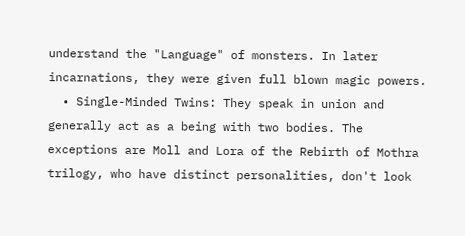understand the "Language" of monsters. In later incarnations, they were given full blown magic powers.
  • Single-Minded Twins: They speak in union and generally act as a being with two bodies. The exceptions are Moll and Lora of the Rebirth of Mothra trilogy, who have distinct personalities, don't look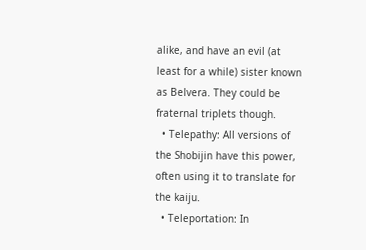alike, and have an evil (at least for a while) sister known as Belvera. They could be fraternal triplets though.
  • Telepathy: All versions of the Shobijin have this power, often using it to translate for the kaiju.
  • Teleportation: In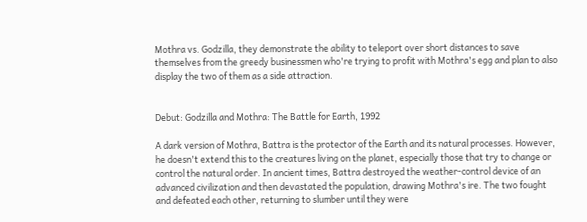Mothra vs. Godzilla, they demonstrate the ability to teleport over short distances to save themselves from the greedy businessmen who're trying to profit with Mothra's egg and plan to also display the two of them as a side attraction.


Debut: Godzilla and Mothra: The Battle for Earth, 1992

A dark version of Mothra, Battra is the protector of the Earth and its natural processes. However, he doesn't extend this to the creatures living on the planet, especially those that try to change or control the natural order. In ancient times, Battra destroyed the weather-control device of an advanced civilization and then devastated the population, drawing Mothra's ire. The two fought and defeated each other, returning to slumber until they were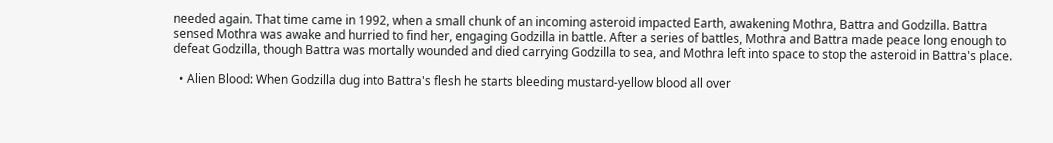needed again. That time came in 1992, when a small chunk of an incoming asteroid impacted Earth, awakening Mothra, Battra and Godzilla. Battra sensed Mothra was awake and hurried to find her, engaging Godzilla in battle. After a series of battles, Mothra and Battra made peace long enough to defeat Godzilla, though Battra was mortally wounded and died carrying Godzilla to sea, and Mothra left into space to stop the asteroid in Battra's place.

  • Alien Blood: When Godzilla dug into Battra's flesh he starts bleeding mustard-yellow blood all over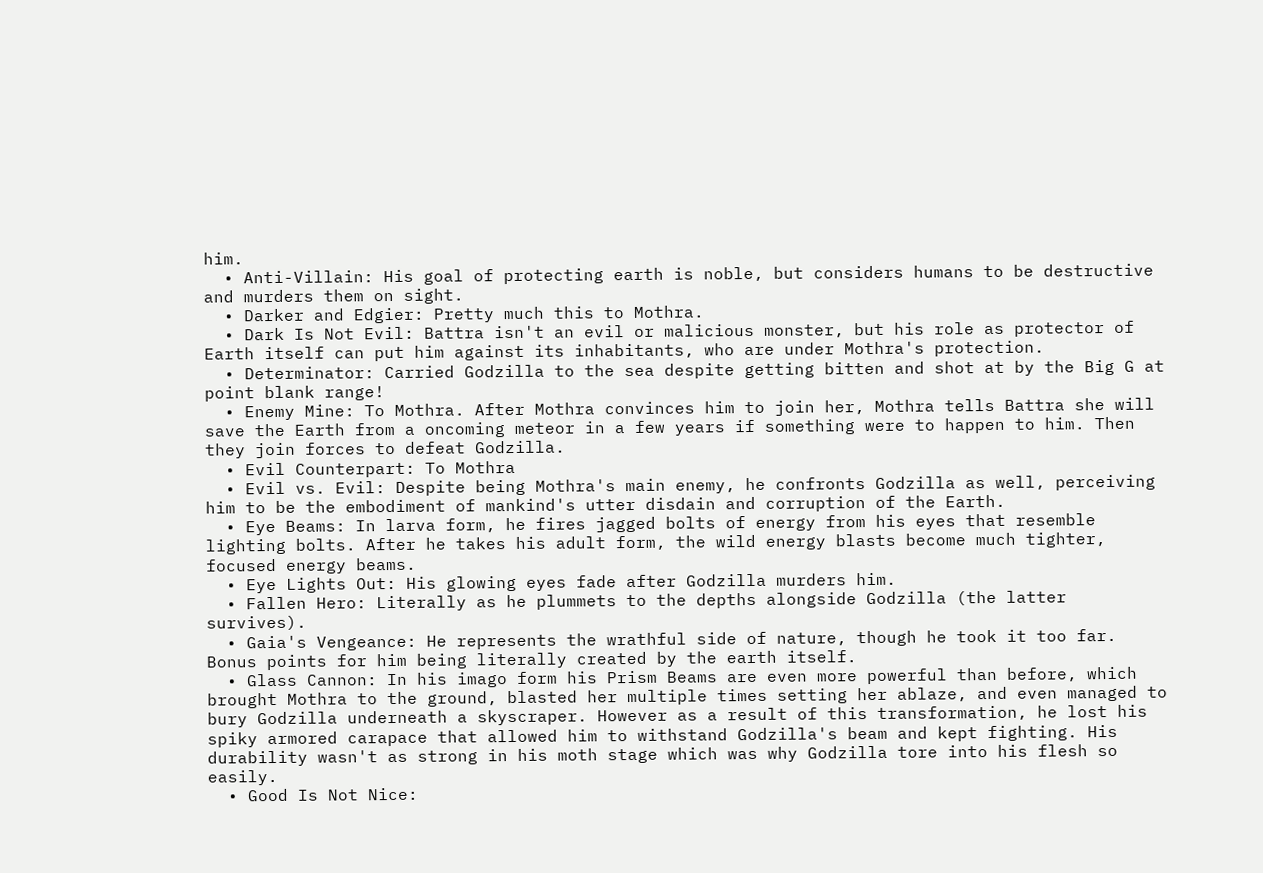him.
  • Anti-Villain: His goal of protecting earth is noble, but considers humans to be destructive and murders them on sight.
  • Darker and Edgier: Pretty much this to Mothra.
  • Dark Is Not Evil: Battra isn't an evil or malicious monster, but his role as protector of Earth itself can put him against its inhabitants, who are under Mothra's protection.
  • Determinator: Carried Godzilla to the sea despite getting bitten and shot at by the Big G at point blank range!
  • Enemy Mine: To Mothra. After Mothra convinces him to join her, Mothra tells Battra she will save the Earth from a oncoming meteor in a few years if something were to happen to him. Then they join forces to defeat Godzilla.
  • Evil Counterpart: To Mothra
  • Evil vs. Evil: Despite being Mothra's main enemy, he confronts Godzilla as well, perceiving him to be the embodiment of mankind's utter disdain and corruption of the Earth.
  • Eye Beams: In larva form, he fires jagged bolts of energy from his eyes that resemble lighting bolts. After he takes his adult form, the wild energy blasts become much tighter, focused energy beams.
  • Eye Lights Out: His glowing eyes fade after Godzilla murders him.
  • Fallen Hero: Literally as he plummets to the depths alongside Godzilla (the latter survives).
  • Gaia's Vengeance: He represents the wrathful side of nature, though he took it too far. Bonus points for him being literally created by the earth itself.
  • Glass Cannon: In his imago form his Prism Beams are even more powerful than before, which brought Mothra to the ground, blasted her multiple times setting her ablaze, and even managed to bury Godzilla underneath a skyscraper. However as a result of this transformation, he lost his spiky armored carapace that allowed him to withstand Godzilla's beam and kept fighting. His durability wasn't as strong in his moth stage which was why Godzilla tore into his flesh so easily.
  • Good Is Not Nice: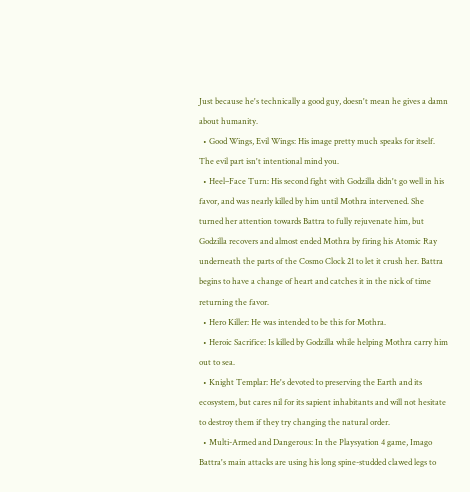Just because he's technically a good guy, doesn't mean he gives a damn about humanity.
  • Good Wings, Evil Wings: His image pretty much speaks for itself. The evil part isn't intentional mind you.
  • Heel–Face Turn: His second fight with Godzilla didn't go well in his favor, and was nearly killed by him until Mothra intervened. She turned her attention towards Battra to fully rejuvenate him, but Godzilla recovers and almost ended Mothra by firing his Atomic Ray underneath the parts of the Cosmo Clock 21 to let it crush her. Battra begins to have a change of heart and catches it in the nick of time returning the favor.
  • Hero Killer: He was intended to be this for Mothra.
  • Heroic Sacrifice: Is killed by Godzilla while helping Mothra carry him out to sea.
  • Knight Templar: He's devoted to preserving the Earth and its ecosystem, but cares nil for its sapient inhabitants and will not hesitate to destroy them if they try changing the natural order.
  • Multi-Armed and Dangerous: In the Playsyation 4 game, Imago Battra's main attacks are using his long spine-studded clawed legs to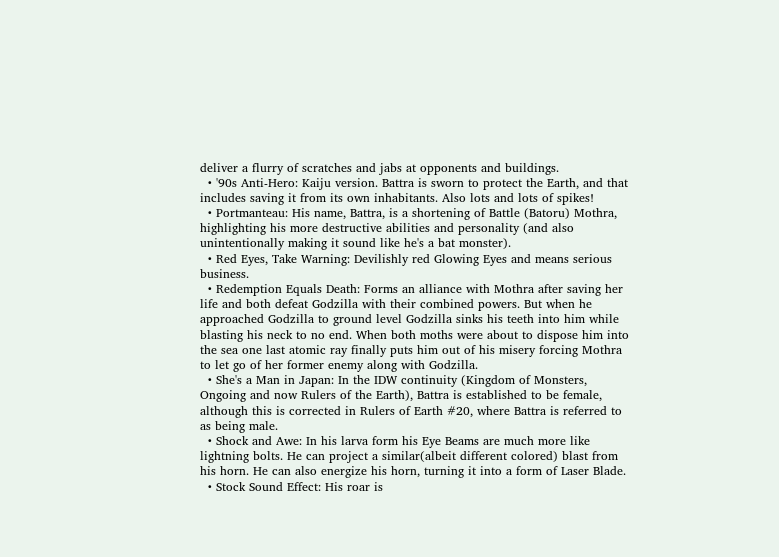deliver a flurry of scratches and jabs at opponents and buildings.
  • '90s Anti-Hero: Kaiju version. Battra is sworn to protect the Earth, and that includes saving it from its own inhabitants. Also lots and lots of spikes!
  • Portmanteau: His name, Battra, is a shortening of Battle (Batoru) Mothra, highlighting his more destructive abilities and personality (and also unintentionally making it sound like he's a bat monster).
  • Red Eyes, Take Warning: Devilishly red Glowing Eyes and means serious business.
  • Redemption Equals Death: Forms an alliance with Mothra after saving her life and both defeat Godzilla with their combined powers. But when he approached Godzilla to ground level Godzilla sinks his teeth into him while blasting his neck to no end. When both moths were about to dispose him into the sea one last atomic ray finally puts him out of his misery forcing Mothra to let go of her former enemy along with Godzilla.
  • She's a Man in Japan: In the IDW continuity (Kingdom of Monsters, Ongoing and now Rulers of the Earth), Battra is established to be female, although this is corrected in Rulers of Earth #20, where Battra is referred to as being male.
  • Shock and Awe: In his larva form his Eye Beams are much more like lightning bolts. He can project a similar(albeit different colored) blast from his horn. He can also energize his horn, turning it into a form of Laser Blade.
  • Stock Sound Effect: His roar is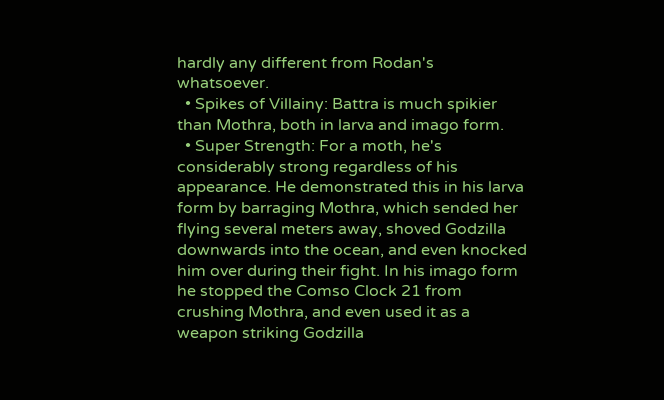hardly any different from Rodan's whatsoever.
  • Spikes of Villainy: Battra is much spikier than Mothra, both in larva and imago form.
  • Super Strength: For a moth, he's considerably strong regardless of his appearance. He demonstrated this in his larva form by barraging Mothra, which sended her flying several meters away, shoved Godzilla downwards into the ocean, and even knocked him over during their fight. In his imago form he stopped the Comso Clock 21 from crushing Mothra, and even used it as a weapon striking Godzilla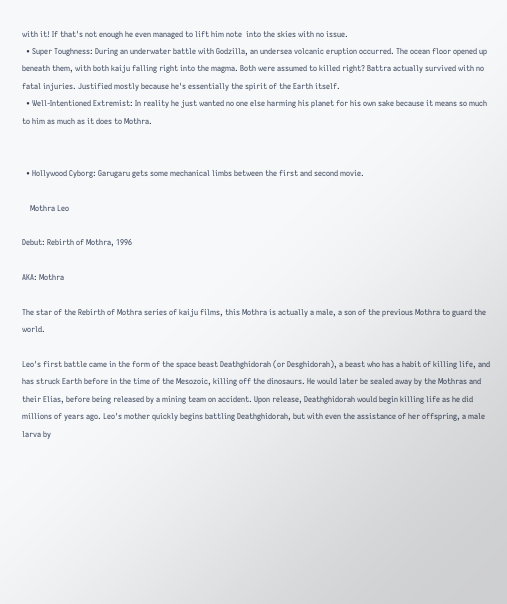with it! If that's not enough he even managed to lift him note  into the skies with no issue.
  • Super Toughness: During an underwater battle with Godzilla, an undersea volcanic eruption occurred. The ocean floor opened up beneath them, with both kaiju falling right into the magma. Both were assumed to killed right? Battra actually survived with no fatal injuries. Justified mostly because he's essentially the spirit of the Earth itself.
  • Well-Intentioned Extremist: In reality he just wanted no one else harming his planet for his own sake because it means so much to him as much as it does to Mothra.


  • Hollywood Cyborg: Garugaru gets some mechanical limbs between the first and second movie.

    Mothra Leo

Debut: Rebirth of Mothra, 1996

AKA: Mothra

The star of the Rebirth of Mothra series of kaiju films, this Mothra is actually a male, a son of the previous Mothra to guard the world.

Leo's first battle came in the form of the space beast Deathghidorah (or Desghidorah), a beast who has a habit of killing life, and has struck Earth before in the time of the Mesozoic, killing off the dinosaurs. He would later be sealed away by the Mothras and their Elias, before being released by a mining team on accident. Upon release, Deathghidorah would begin killing life as he did millions of years ago. Leo's mother quickly begins battling Deathghidorah, but with even the assistance of her offspring, a male larva by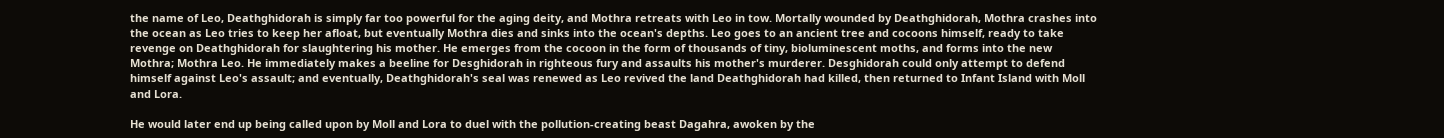the name of Leo, Deathghidorah is simply far too powerful for the aging deity, and Mothra retreats with Leo in tow. Mortally wounded by Deathghidorah, Mothra crashes into the ocean as Leo tries to keep her afloat, but eventually Mothra dies and sinks into the ocean's depths. Leo goes to an ancient tree and cocoons himself, ready to take revenge on Deathghidorah for slaughtering his mother. He emerges from the cocoon in the form of thousands of tiny, bioluminescent moths, and forms into the new Mothra; Mothra Leo. He immediately makes a beeline for Desghidorah in righteous fury and assaults his mother's murderer. Desghidorah could only attempt to defend himself against Leo's assault; and eventually, Deathghidorah's seal was renewed as Leo revived the land Deathghidorah had killed, then returned to Infant Island with Moll and Lora.

He would later end up being called upon by Moll and Lora to duel with the pollution-creating beast Dagahra, awoken by the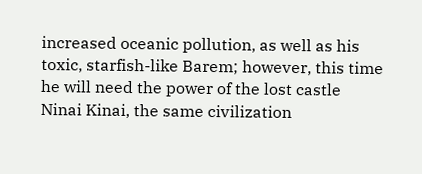increased oceanic pollution, as well as his toxic, starfish-like Barem; however, this time he will need the power of the lost castle Ninai Kinai, the same civilization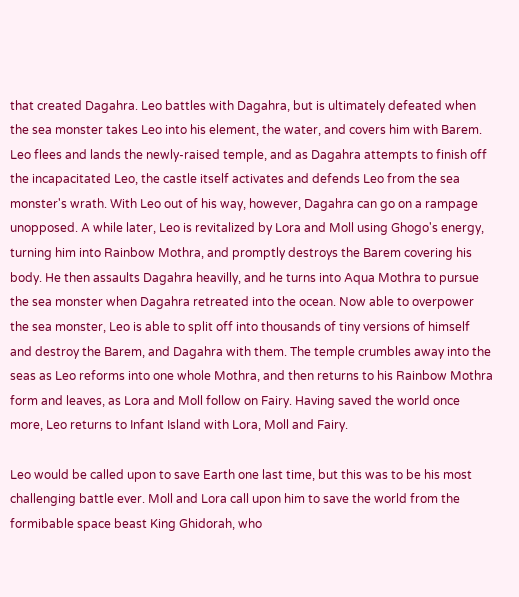that created Dagahra. Leo battles with Dagahra, but is ultimately defeated when the sea monster takes Leo into his element, the water, and covers him with Barem. Leo flees and lands the newly-raised temple, and as Dagahra attempts to finish off the incapacitated Leo, the castle itself activates and defends Leo from the sea monster's wrath. With Leo out of his way, however, Dagahra can go on a rampage unopposed. A while later, Leo is revitalized by Lora and Moll using Ghogo's energy, turning him into Rainbow Mothra, and promptly destroys the Barem covering his body. He then assaults Dagahra heavilly, and he turns into Aqua Mothra to pursue the sea monster when Dagahra retreated into the ocean. Now able to overpower the sea monster, Leo is able to split off into thousands of tiny versions of himself and destroy the Barem, and Dagahra with them. The temple crumbles away into the seas as Leo reforms into one whole Mothra, and then returns to his Rainbow Mothra form and leaves, as Lora and Moll follow on Fairy. Having saved the world once more, Leo returns to Infant Island with Lora, Moll and Fairy.

Leo would be called upon to save Earth one last time, but this was to be his most challenging battle ever. Moll and Lora call upon him to save the world from the formibable space beast King Ghidorah, who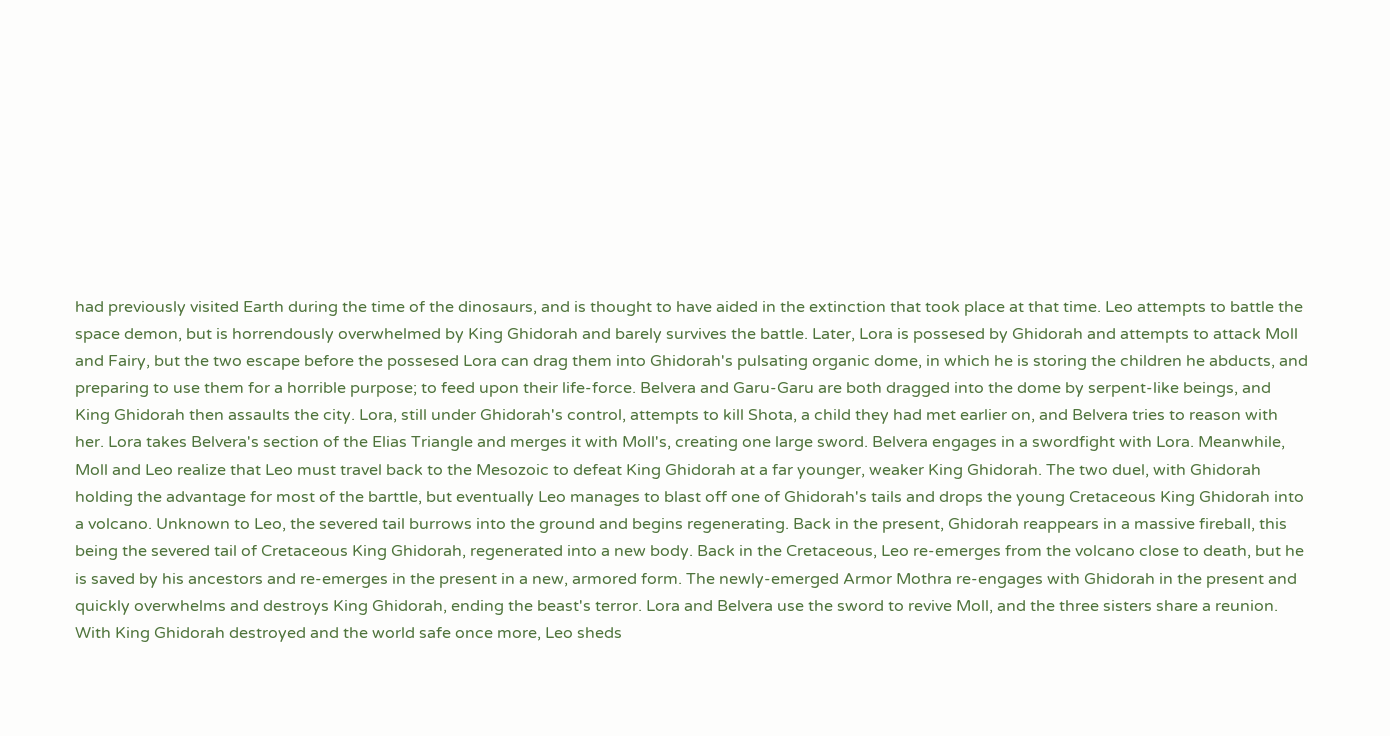had previously visited Earth during the time of the dinosaurs, and is thought to have aided in the extinction that took place at that time. Leo attempts to battle the space demon, but is horrendously overwhelmed by King Ghidorah and barely survives the battle. Later, Lora is possesed by Ghidorah and attempts to attack Moll and Fairy, but the two escape before the possesed Lora can drag them into Ghidorah's pulsating organic dome, in which he is storing the children he abducts, and preparing to use them for a horrible purpose; to feed upon their life-force. Belvera and Garu-Garu are both dragged into the dome by serpent-like beings, and King Ghidorah then assaults the city. Lora, still under Ghidorah's control, attempts to kill Shota, a child they had met earlier on, and Belvera tries to reason with her. Lora takes Belvera's section of the Elias Triangle and merges it with Moll's, creating one large sword. Belvera engages in a swordfight with Lora. Meanwhile, Moll and Leo realize that Leo must travel back to the Mesozoic to defeat King Ghidorah at a far younger, weaker King Ghidorah. The two duel, with Ghidorah holding the advantage for most of the barttle, but eventually Leo manages to blast off one of Ghidorah's tails and drops the young Cretaceous King Ghidorah into a volcano. Unknown to Leo, the severed tail burrows into the ground and begins regenerating. Back in the present, Ghidorah reappears in a massive fireball, this being the severed tail of Cretaceous King Ghidorah, regenerated into a new body. Back in the Cretaceous, Leo re-emerges from the volcano close to death, but he is saved by his ancestors and re-emerges in the present in a new, armored form. The newly-emerged Armor Mothra re-engages with Ghidorah in the present and quickly overwhelms and destroys King Ghidorah, ending the beast's terror. Lora and Belvera use the sword to revive Moll, and the three sisters share a reunion. With King Ghidorah destroyed and the world safe once more, Leo sheds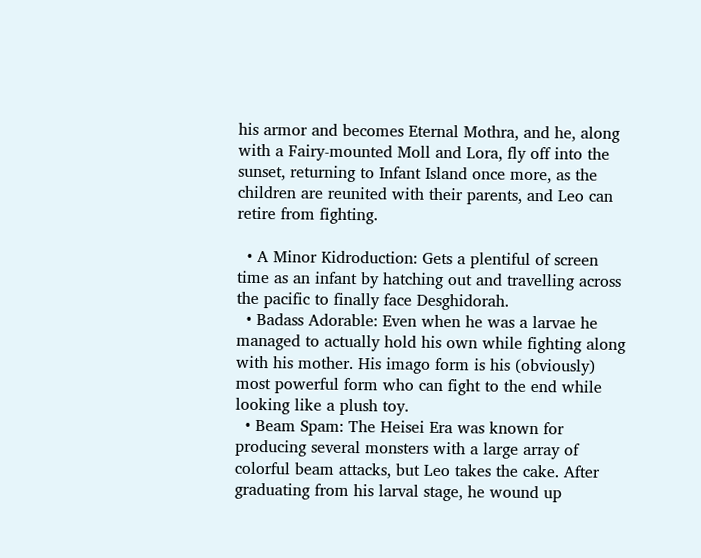his armor and becomes Eternal Mothra, and he, along with a Fairy-mounted Moll and Lora, fly off into the sunset, returning to Infant Island once more, as the children are reunited with their parents, and Leo can retire from fighting.

  • A Minor Kidroduction: Gets a plentiful of screen time as an infant by hatching out and travelling across the pacific to finally face Desghidorah.
  • Badass Adorable: Even when he was a larvae he managed to actually hold his own while fighting along with his mother. His imago form is his (obviously) most powerful form who can fight to the end while looking like a plush toy.
  • Beam Spam: The Heisei Era was known for producing several monsters with a large array of colorful beam attacks, but Leo takes the cake. After graduating from his larval stage, he wound up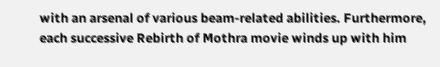with an arsenal of various beam-related abilities. Furthermore, each successive Rebirth of Mothra movie winds up with him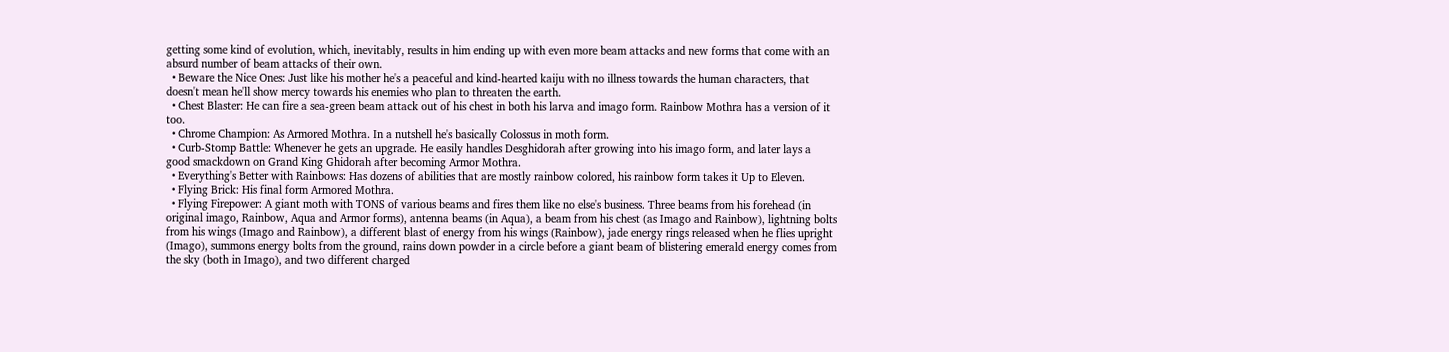getting some kind of evolution, which, inevitably, results in him ending up with even more beam attacks and new forms that come with an absurd number of beam attacks of their own.
  • Beware the Nice Ones: Just like his mother he's a peaceful and kind-hearted kaiju with no illness towards the human characters, that doesn't mean he'll show mercy towards his enemies who plan to threaten the earth.
  • Chest Blaster: He can fire a sea-green beam attack out of his chest in both his larva and imago form. Rainbow Mothra has a version of it too.
  • Chrome Champion: As Armored Mothra. In a nutshell he's basically Colossus in moth form.
  • Curb-Stomp Battle: Whenever he gets an upgrade. He easily handles Desghidorah after growing into his imago form, and later lays a good smackdown on Grand King Ghidorah after becoming Armor Mothra.
  • Everything's Better with Rainbows: Has dozens of abilities that are mostly rainbow colored, his rainbow form takes it Up to Eleven.
  • Flying Brick: His final form Armored Mothra.
  • Flying Firepower: A giant moth with TONS of various beams and fires them like no else's business. Three beams from his forehead (in original imago, Rainbow, Aqua and Armor forms), antenna beams (in Aqua), a beam from his chest (as Imago and Rainbow), lightning bolts from his wings (Imago and Rainbow), a different blast of energy from his wings (Rainbow), jade energy rings released when he flies upright (Imago), summons energy bolts from the ground, rains down powder in a circle before a giant beam of blistering emerald energy comes from the sky (both in Imago), and two different charged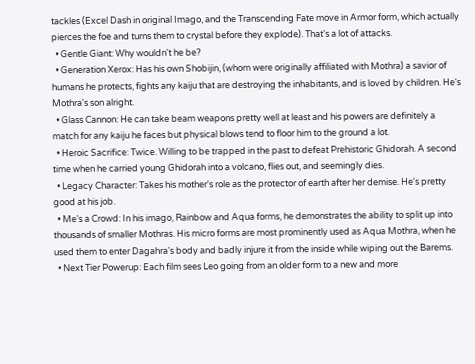tackles (Excel Dash in original Imago, and the Transcending Fate move in Armor form, which actually pierces the foe and turns them to crystal before they explode). That's a lot of attacks.
  • Gentle Giant: Why wouldn't he be?
  • Generation Xerox: Has his own Shobijin, (whom were originally affiliated with Mothra) a savior of humans he protects, fights any kaiju that are destroying the inhabitants, and is loved by children. He's Mothra's son alright.
  • Glass Cannon: He can take beam weapons pretty well at least and his powers are definitely a match for any kaiju he faces but physical blows tend to floor him to the ground a lot.
  • Heroic Sacrifice: Twice. Willing to be trapped in the past to defeat Prehistoric Ghidorah. A second time when he carried young Ghidorah into a volcano, flies out, and seemingly dies.
  • Legacy Character: Takes his mother's role as the protector of earth after her demise. He's pretty good at his job.
  • Me's a Crowd: In his imago, Rainbow and Aqua forms, he demonstrates the ability to split up into thousands of smaller Mothras. His micro forms are most prominently used as Aqua Mothra, when he used them to enter Dagahra's body and badly injure it from the inside while wiping out the Barems.
  • Next Tier Powerup: Each film sees Leo going from an older form to a new and more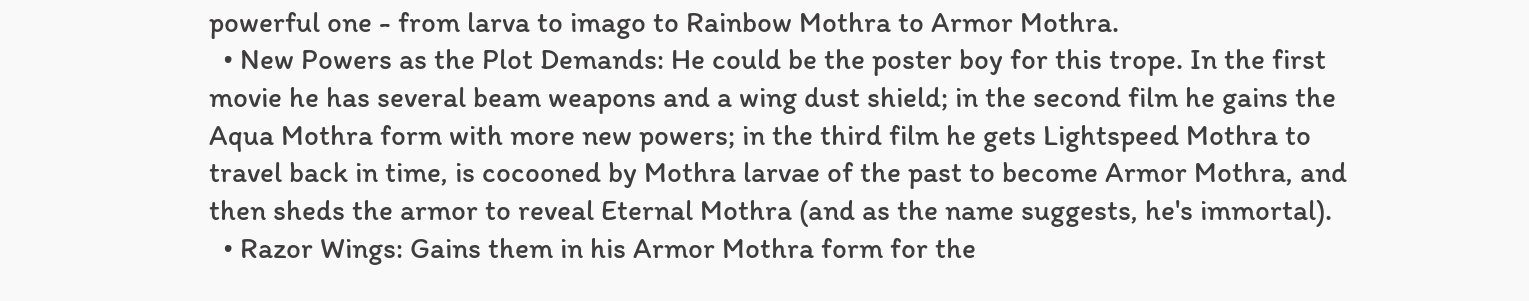powerful one - from larva to imago to Rainbow Mothra to Armor Mothra.
  • New Powers as the Plot Demands: He could be the poster boy for this trope. In the first movie he has several beam weapons and a wing dust shield; in the second film he gains the Aqua Mothra form with more new powers; in the third film he gets Lightspeed Mothra to travel back in time, is cocooned by Mothra larvae of the past to become Armor Mothra, and then sheds the armor to reveal Eternal Mothra (and as the name suggests, he's immortal).
  • Razor Wings: Gains them in his Armor Mothra form for the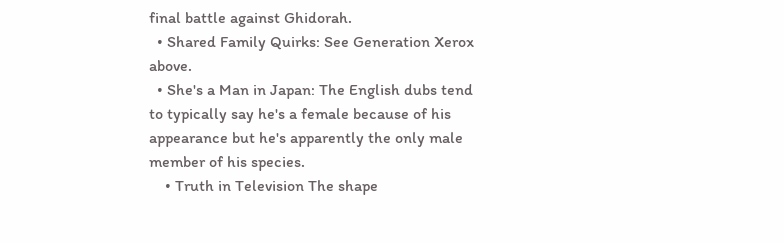final battle against Ghidorah.
  • Shared Family Quirks: See Generation Xerox above.
  • She's a Man in Japan: The English dubs tend to typically say he's a female because of his appearance but he's apparently the only male member of his species.
    • Truth in Television The shape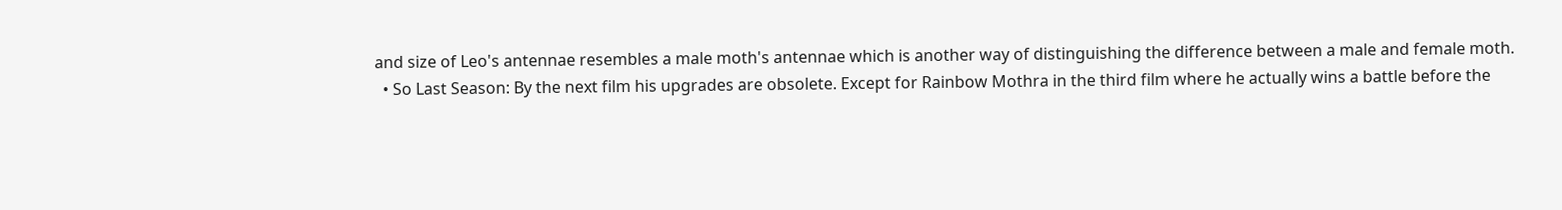and size of Leo's antennae resembles a male moth's antennae which is another way of distinguishing the difference between a male and female moth.
  • So Last Season: By the next film his upgrades are obsolete. Except for Rainbow Mothra in the third film where he actually wins a battle before the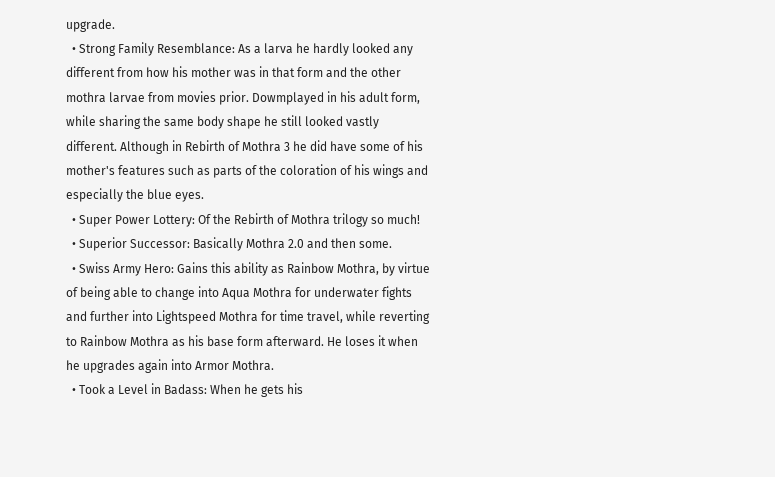upgrade.
  • Strong Family Resemblance: As a larva he hardly looked any different from how his mother was in that form and the other mothra larvae from movies prior. Dowmplayed in his adult form, while sharing the same body shape he still looked vastly different. Although in Rebirth of Mothra 3 he did have some of his mother's features such as parts of the coloration of his wings and especially the blue eyes.
  • Super Power Lottery: Of the Rebirth of Mothra trilogy so much!
  • Superior Successor: Basically Mothra 2.0 and then some.
  • Swiss Army Hero: Gains this ability as Rainbow Mothra, by virtue of being able to change into Aqua Mothra for underwater fights and further into Lightspeed Mothra for time travel, while reverting to Rainbow Mothra as his base form afterward. He loses it when he upgrades again into Armor Mothra.
  • Took a Level in Badass: When he gets his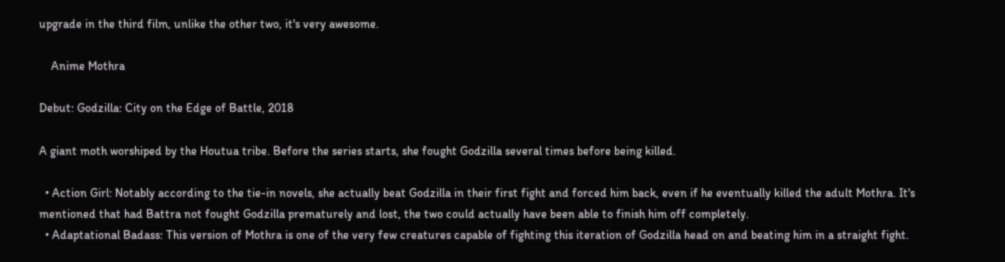upgrade in the third film, unlike the other two, it's very awesome.

    Anime Mothra

Debut: Godzilla: City on the Edge of Battle, 2018

A giant moth worshiped by the Houtua tribe. Before the series starts, she fought Godzilla several times before being killed.

  • Action Girl: Notably according to the tie-in novels, she actually beat Godzilla in their first fight and forced him back, even if he eventually killed the adult Mothra. It's mentioned that had Battra not fought Godzilla prematurely and lost, the two could actually have been able to finish him off completely.
  • Adaptational Badass: This version of Mothra is one of the very few creatures capable of fighting this iteration of Godzilla head on and beating him in a straight fight.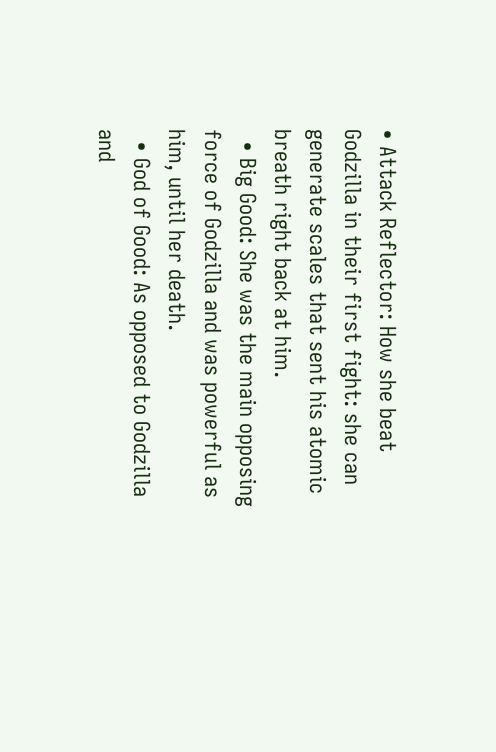• Attack Reflector: How she beat Godzilla in their first fight: she can generate scales that sent his atomic breath right back at him.
  • Big Good: She was the main opposing force of Godzilla and was powerful as him, until her death.
  • God of Good: As opposed to Godzilla and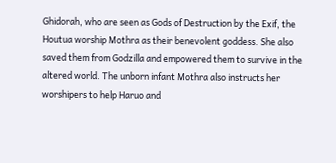Ghidorah, who are seen as Gods of Destruction by the Exif, the Houtua worship Mothra as their benevolent goddess. She also saved them from Godzilla and empowered them to survive in the altered world. The unborn infant Mothra also instructs her worshipers to help Haruo and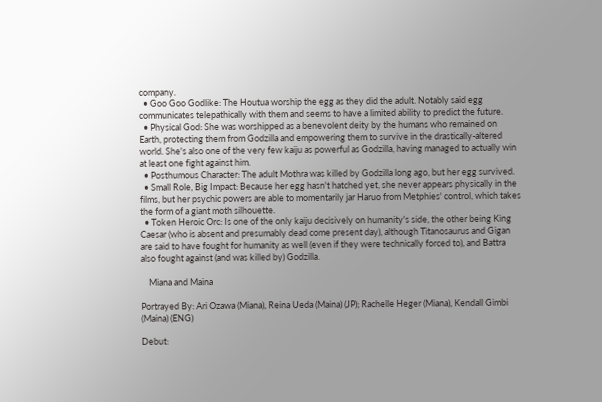company.
  • Goo Goo Godlike: The Houtua worship the egg as they did the adult. Notably said egg communicates telepathically with them and seems to have a limited ability to predict the future.
  • Physical God: She was worshipped as a benevolent deity by the humans who remained on Earth, protecting them from Godzilla and empowering them to survive in the drastically-altered world. She's also one of the very few kaiju as powerful as Godzilla, having managed to actually win at least one fight against him.
  • Posthumous Character: The adult Mothra was killed by Godzilla long ago, but her egg survived.
  • Small Role, Big Impact: Because her egg hasn't hatched yet, she never appears physically in the films, but her psychic powers are able to momentarily jar Haruo from Metphies' control, which takes the form of a giant moth silhouette.
  • Token Heroic Orc: Is one of the only kaiju decisively on humanity's side, the other being King Caesar (who is absent and presumably dead come present day), although Titanosaurus and Gigan are said to have fought for humanity as well (even if they were technically forced to), and Battra also fought against (and was killed by) Godzilla.

    Miana and Maina

Portrayed By: Ari Ozawa (Miana), Reina Ueda (Maina) (JP); Rachelle Heger (Miana), Kendall Gimbi (Maina) (ENG)

Debut: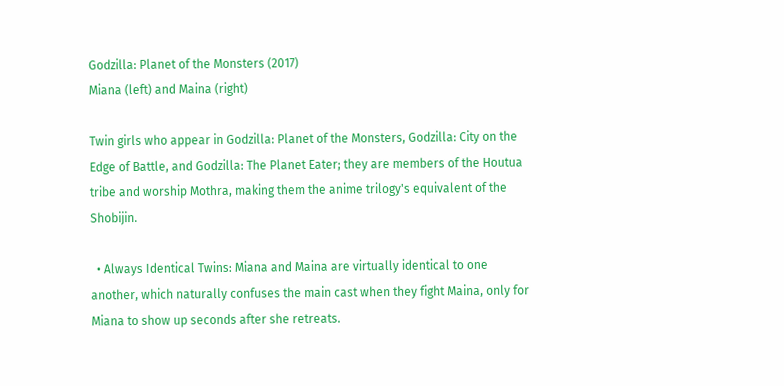Godzilla: Planet of the Monsters (2017)
Miana (left) and Maina (right)

Twin girls who appear in Godzilla: Planet of the Monsters, Godzilla: City on the Edge of Battle, and Godzilla: The Planet Eater; they are members of the Houtua tribe and worship Mothra, making them the anime trilogy's equivalent of the Shobijin.

  • Always Identical Twins: Miana and Maina are virtually identical to one another, which naturally confuses the main cast when they fight Maina, only for Miana to show up seconds after she retreats.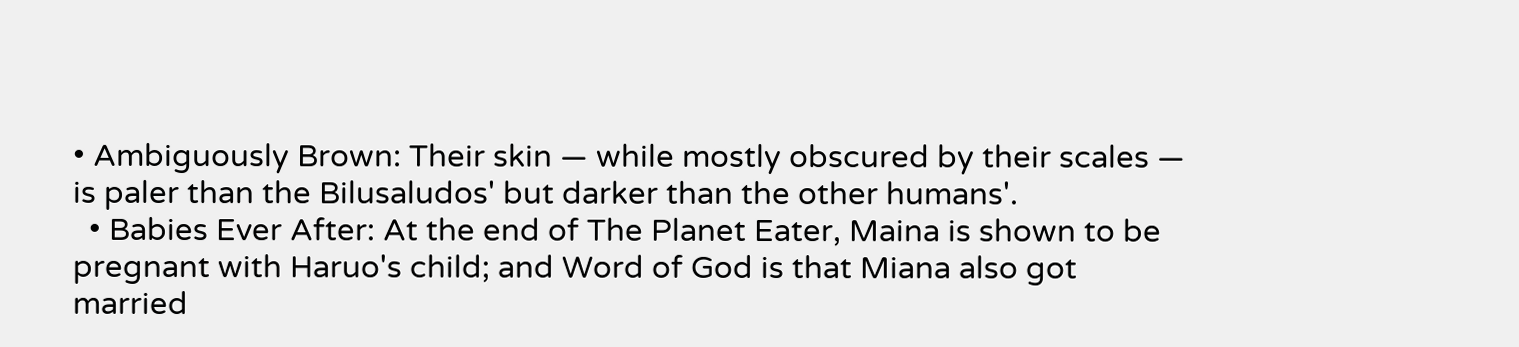• Ambiguously Brown: Their skin — while mostly obscured by their scales — is paler than the Bilusaludos' but darker than the other humans'.
  • Babies Ever After: At the end of The Planet Eater, Maina is shown to be pregnant with Haruo's child; and Word of God is that Miana also got married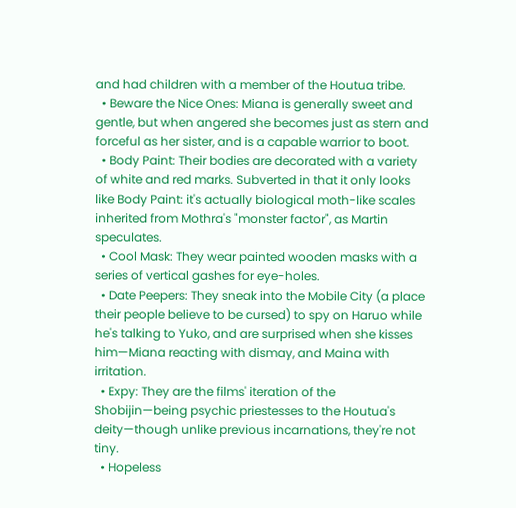and had children with a member of the Houtua tribe.
  • Beware the Nice Ones: Miana is generally sweet and gentle, but when angered she becomes just as stern and forceful as her sister, and is a capable warrior to boot.
  • Body Paint: Their bodies are decorated with a variety of white and red marks. Subverted in that it only looks like Body Paint: it's actually biological moth-like scales inherited from Mothra's "monster factor", as Martin speculates.
  • Cool Mask: They wear painted wooden masks with a series of vertical gashes for eye-holes.
  • Date Peepers: They sneak into the Mobile City (a place their people believe to be cursed) to spy on Haruo while he's talking to Yuko, and are surprised when she kisses him—Miana reacting with dismay, and Maina with irritation.
  • Expy: They are the films' iteration of the Shobijin—being psychic priestesses to the Houtua's deity—though unlike previous incarnations, they're not tiny.
  • Hopeless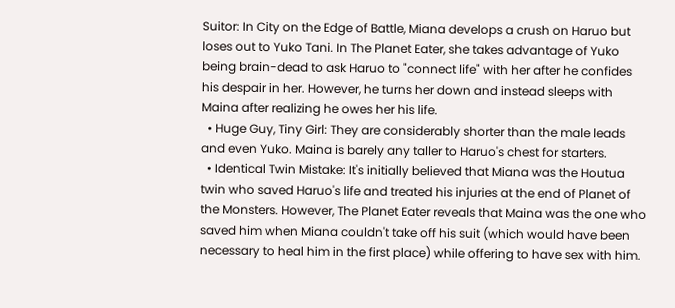Suitor: In City on the Edge of Battle, Miana develops a crush on Haruo but loses out to Yuko Tani. In The Planet Eater, she takes advantage of Yuko being brain-dead to ask Haruo to "connect life" with her after he confides his despair in her. However, he turns her down and instead sleeps with Maina after realizing he owes her his life.
  • Huge Guy, Tiny Girl: They are considerably shorter than the male leads and even Yuko. Maina is barely any taller to Haruo's chest for starters.
  • Identical Twin Mistake: It's initially believed that Miana was the Houtua twin who saved Haruo's life and treated his injuries at the end of Planet of the Monsters. However, The Planet Eater reveals that Maina was the one who saved him when Miana couldn't take off his suit (which would have been necessary to heal him in the first place) while offering to have sex with him.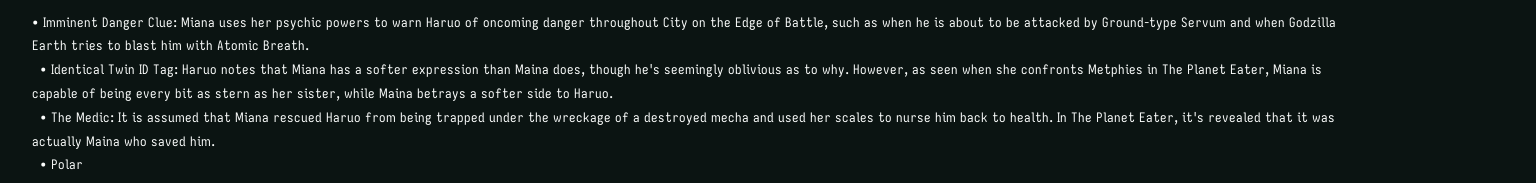• Imminent Danger Clue: Miana uses her psychic powers to warn Haruo of oncoming danger throughout City on the Edge of Battle, such as when he is about to be attacked by Ground-type Servum and when Godzilla Earth tries to blast him with Atomic Breath.
  • Identical Twin ID Tag: Haruo notes that Miana has a softer expression than Maina does, though he's seemingly oblivious as to why. However, as seen when she confronts Metphies in The Planet Eater, Miana is capable of being every bit as stern as her sister, while Maina betrays a softer side to Haruo.
  • The Medic: It is assumed that Miana rescued Haruo from being trapped under the wreckage of a destroyed mecha and used her scales to nurse him back to health. In The Planet Eater, it's revealed that it was actually Maina who saved him.
  • Polar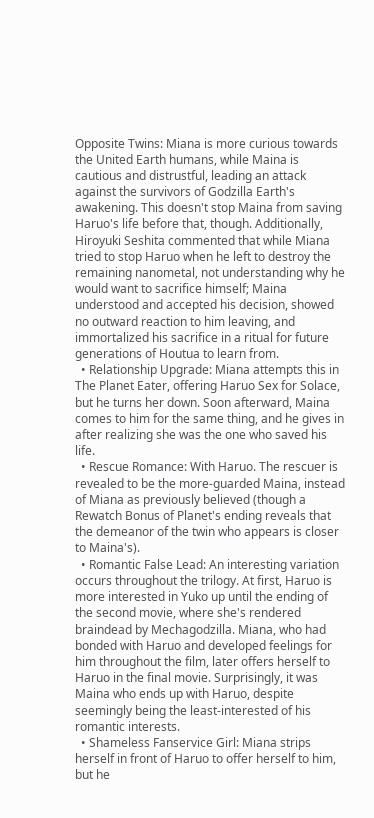Opposite Twins: Miana is more curious towards the United Earth humans, while Maina is cautious and distrustful, leading an attack against the survivors of Godzilla Earth's awakening. This doesn't stop Maina from saving Haruo's life before that, though. Additionally, Hiroyuki Seshita commented that while Miana tried to stop Haruo when he left to destroy the remaining nanometal, not understanding why he would want to sacrifice himself; Maina understood and accepted his decision, showed no outward reaction to him leaving, and immortalized his sacrifice in a ritual for future generations of Houtua to learn from.
  • Relationship Upgrade: Miana attempts this in The Planet Eater, offering Haruo Sex for Solace, but he turns her down. Soon afterward, Maina comes to him for the same thing, and he gives in after realizing she was the one who saved his life.
  • Rescue Romance: With Haruo. The rescuer is revealed to be the more-guarded Maina, instead of Miana as previously believed (though a Rewatch Bonus of Planet's ending reveals that the demeanor of the twin who appears is closer to Maina's).
  • Romantic False Lead: An interesting variation occurs throughout the trilogy. At first, Haruo is more interested in Yuko up until the ending of the second movie, where she's rendered braindead by Mechagodzilla. Miana, who had bonded with Haruo and developed feelings for him throughout the film, later offers herself to Haruo in the final movie. Surprisingly, it was Maina who ends up with Haruo, despite seemingly being the least-interested of his romantic interests.
  • Shameless Fanservice Girl: Miana strips herself in front of Haruo to offer herself to him, but he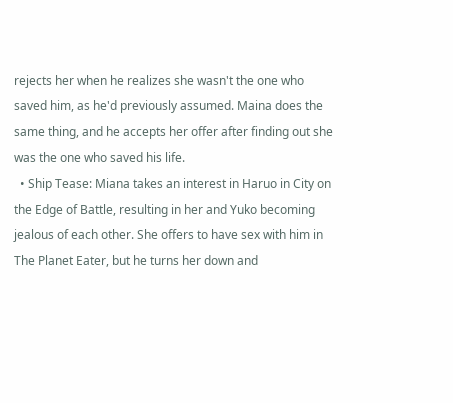rejects her when he realizes she wasn't the one who saved him, as he'd previously assumed. Maina does the same thing, and he accepts her offer after finding out she was the one who saved his life.
  • Ship Tease: Miana takes an interest in Haruo in City on the Edge of Battle, resulting in her and Yuko becoming jealous of each other. She offers to have sex with him in The Planet Eater, but he turns her down and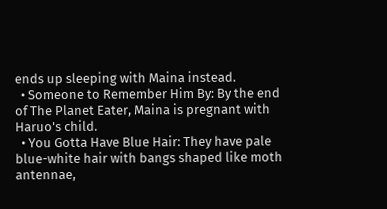ends up sleeping with Maina instead.
  • Someone to Remember Him By: By the end of The Planet Eater, Maina is pregnant with Haruo's child.
  • You Gotta Have Blue Hair: They have pale blue-white hair with bangs shaped like moth antennae,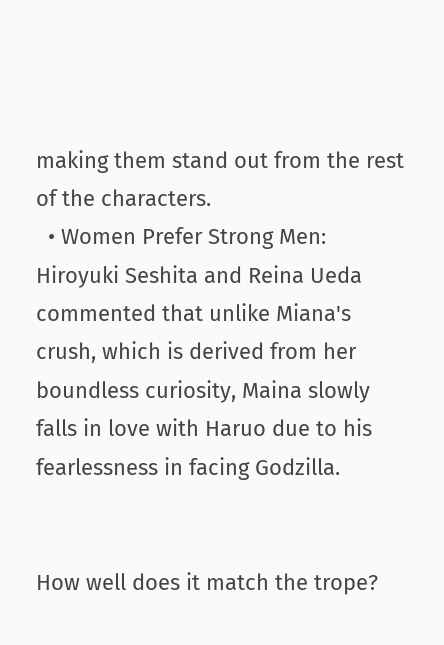making them stand out from the rest of the characters.
  • Women Prefer Strong Men: Hiroyuki Seshita and Reina Ueda commented that unlike Miana's crush, which is derived from her boundless curiosity, Maina slowly falls in love with Haruo due to his fearlessness in facing Godzilla.


How well does it match the trope?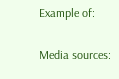Example of:


Media sources: